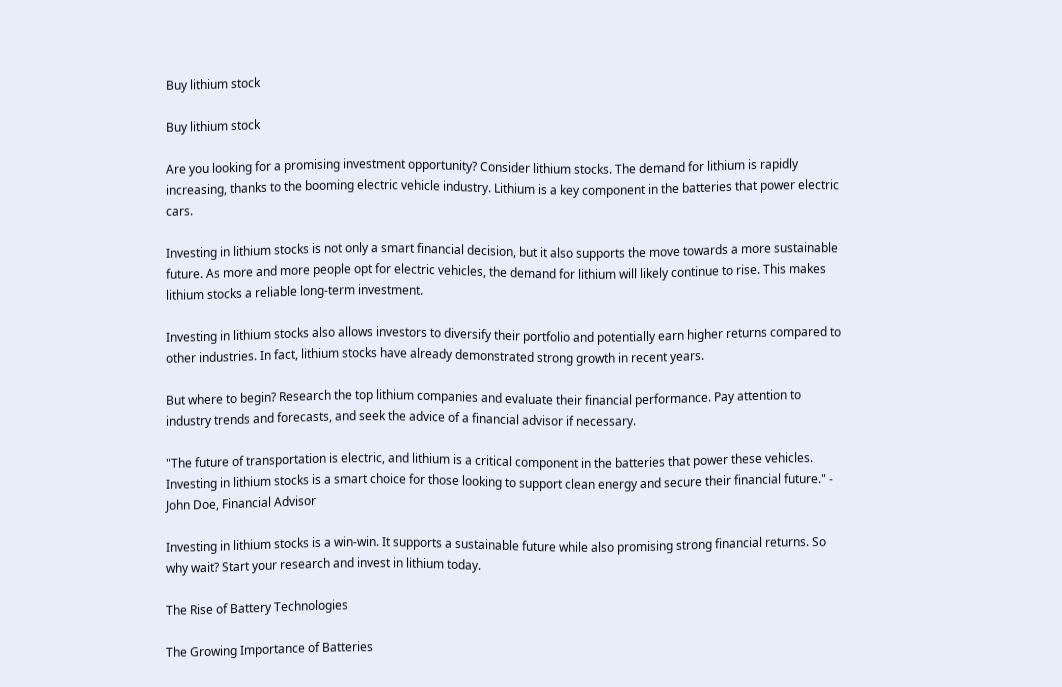Buy lithium stock

Buy lithium stock

Are you looking for a promising investment opportunity? Consider lithium stocks. The demand for lithium is rapidly increasing, thanks to the booming electric vehicle industry. Lithium is a key component in the batteries that power electric cars.

Investing in lithium stocks is not only a smart financial decision, but it also supports the move towards a more sustainable future. As more and more people opt for electric vehicles, the demand for lithium will likely continue to rise. This makes lithium stocks a reliable long-term investment.

Investing in lithium stocks also allows investors to diversify their portfolio and potentially earn higher returns compared to other industries. In fact, lithium stocks have already demonstrated strong growth in recent years.

But where to begin? Research the top lithium companies and evaluate their financial performance. Pay attention to industry trends and forecasts, and seek the advice of a financial advisor if necessary.

"The future of transportation is electric, and lithium is a critical component in the batteries that power these vehicles. Investing in lithium stocks is a smart choice for those looking to support clean energy and secure their financial future." - John Doe, Financial Advisor

Investing in lithium stocks is a win-win. It supports a sustainable future while also promising strong financial returns. So why wait? Start your research and invest in lithium today.

The Rise of Battery Technologies

The Growing Importance of Batteries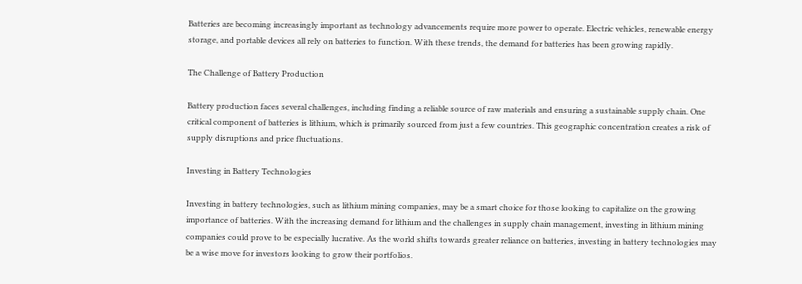Batteries are becoming increasingly important as technology advancements require more power to operate. Electric vehicles, renewable energy storage, and portable devices all rely on batteries to function. With these trends, the demand for batteries has been growing rapidly.

The Challenge of Battery Production

Battery production faces several challenges, including finding a reliable source of raw materials and ensuring a sustainable supply chain. One critical component of batteries is lithium, which is primarily sourced from just a few countries. This geographic concentration creates a risk of supply disruptions and price fluctuations.

Investing in Battery Technologies

Investing in battery technologies, such as lithium mining companies, may be a smart choice for those looking to capitalize on the growing importance of batteries. With the increasing demand for lithium and the challenges in supply chain management, investing in lithium mining companies could prove to be especially lucrative. As the world shifts towards greater reliance on batteries, investing in battery technologies may be a wise move for investors looking to grow their portfolios.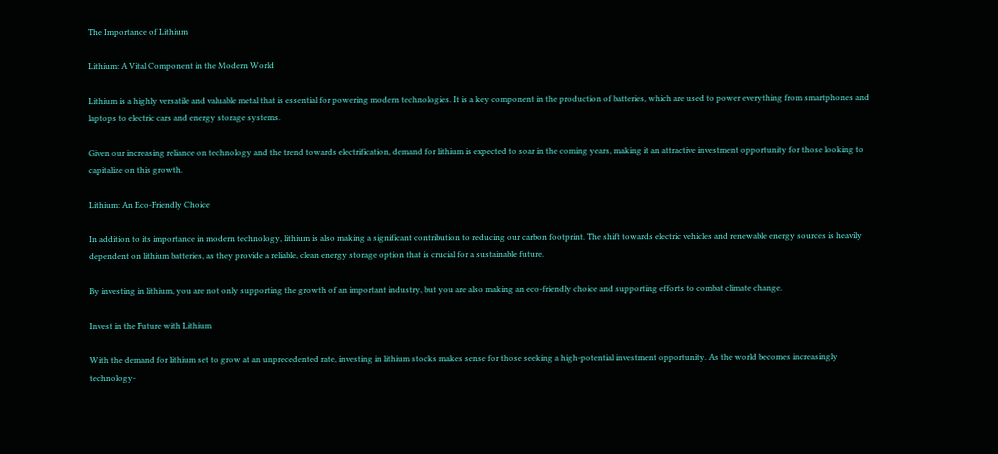The Importance of Lithium

Lithium: A Vital Component in the Modern World

Lithium is a highly versatile and valuable metal that is essential for powering modern technologies. It is a key component in the production of batteries, which are used to power everything from smartphones and laptops to electric cars and energy storage systems.

Given our increasing reliance on technology and the trend towards electrification, demand for lithium is expected to soar in the coming years, making it an attractive investment opportunity for those looking to capitalize on this growth.

Lithium: An Eco-Friendly Choice

In addition to its importance in modern technology, lithium is also making a significant contribution to reducing our carbon footprint. The shift towards electric vehicles and renewable energy sources is heavily dependent on lithium batteries, as they provide a reliable, clean energy storage option that is crucial for a sustainable future.

By investing in lithium, you are not only supporting the growth of an important industry, but you are also making an eco-friendly choice and supporting efforts to combat climate change.

Invest in the Future with Lithium

With the demand for lithium set to grow at an unprecedented rate, investing in lithium stocks makes sense for those seeking a high-potential investment opportunity. As the world becomes increasingly technology-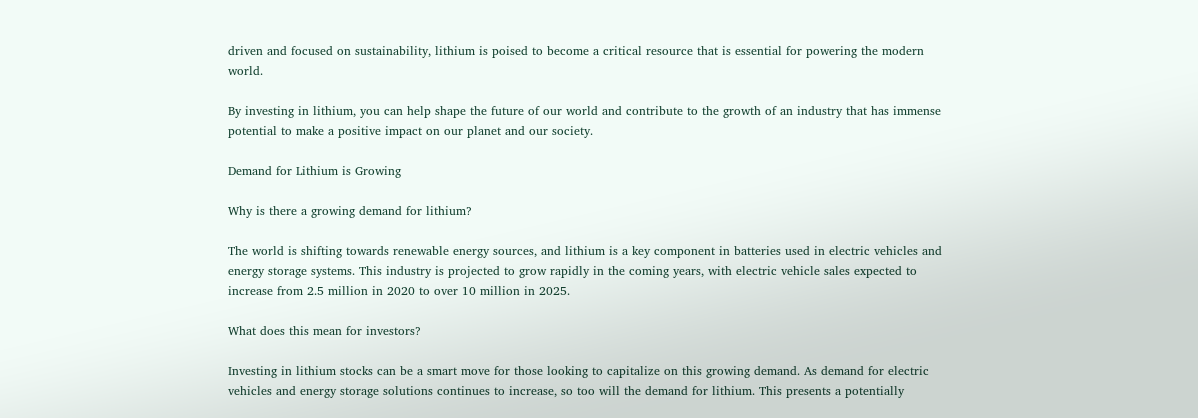driven and focused on sustainability, lithium is poised to become a critical resource that is essential for powering the modern world.

By investing in lithium, you can help shape the future of our world and contribute to the growth of an industry that has immense potential to make a positive impact on our planet and our society.

Demand for Lithium is Growing

Why is there a growing demand for lithium?

The world is shifting towards renewable energy sources, and lithium is a key component in batteries used in electric vehicles and energy storage systems. This industry is projected to grow rapidly in the coming years, with electric vehicle sales expected to increase from 2.5 million in 2020 to over 10 million in 2025.

What does this mean for investors?

Investing in lithium stocks can be a smart move for those looking to capitalize on this growing demand. As demand for electric vehicles and energy storage solutions continues to increase, so too will the demand for lithium. This presents a potentially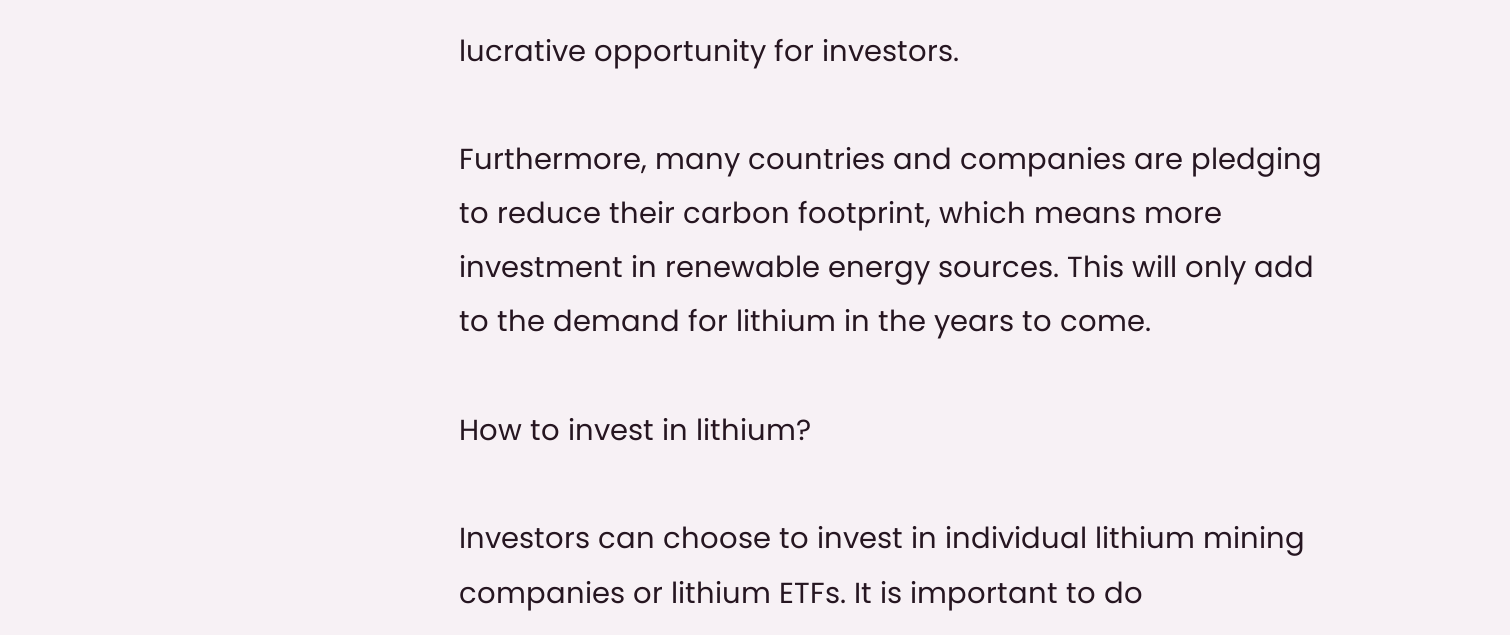lucrative opportunity for investors.

Furthermore, many countries and companies are pledging to reduce their carbon footprint, which means more investment in renewable energy sources. This will only add to the demand for lithium in the years to come.

How to invest in lithium?

Investors can choose to invest in individual lithium mining companies or lithium ETFs. It is important to do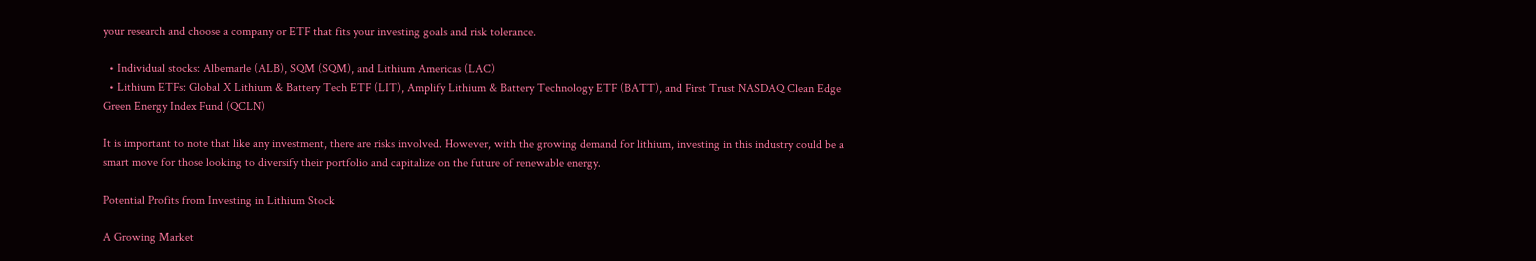your research and choose a company or ETF that fits your investing goals and risk tolerance.

  • Individual stocks: Albemarle (ALB), SQM (SQM), and Lithium Americas (LAC)
  • Lithium ETFs: Global X Lithium & Battery Tech ETF (LIT), Amplify Lithium & Battery Technology ETF (BATT), and First Trust NASDAQ Clean Edge Green Energy Index Fund (QCLN)

It is important to note that like any investment, there are risks involved. However, with the growing demand for lithium, investing in this industry could be a smart move for those looking to diversify their portfolio and capitalize on the future of renewable energy.

Potential Profits from Investing in Lithium Stock

A Growing Market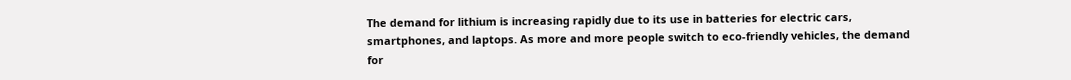The demand for lithium is increasing rapidly due to its use in batteries for electric cars, smartphones, and laptops. As more and more people switch to eco-friendly vehicles, the demand for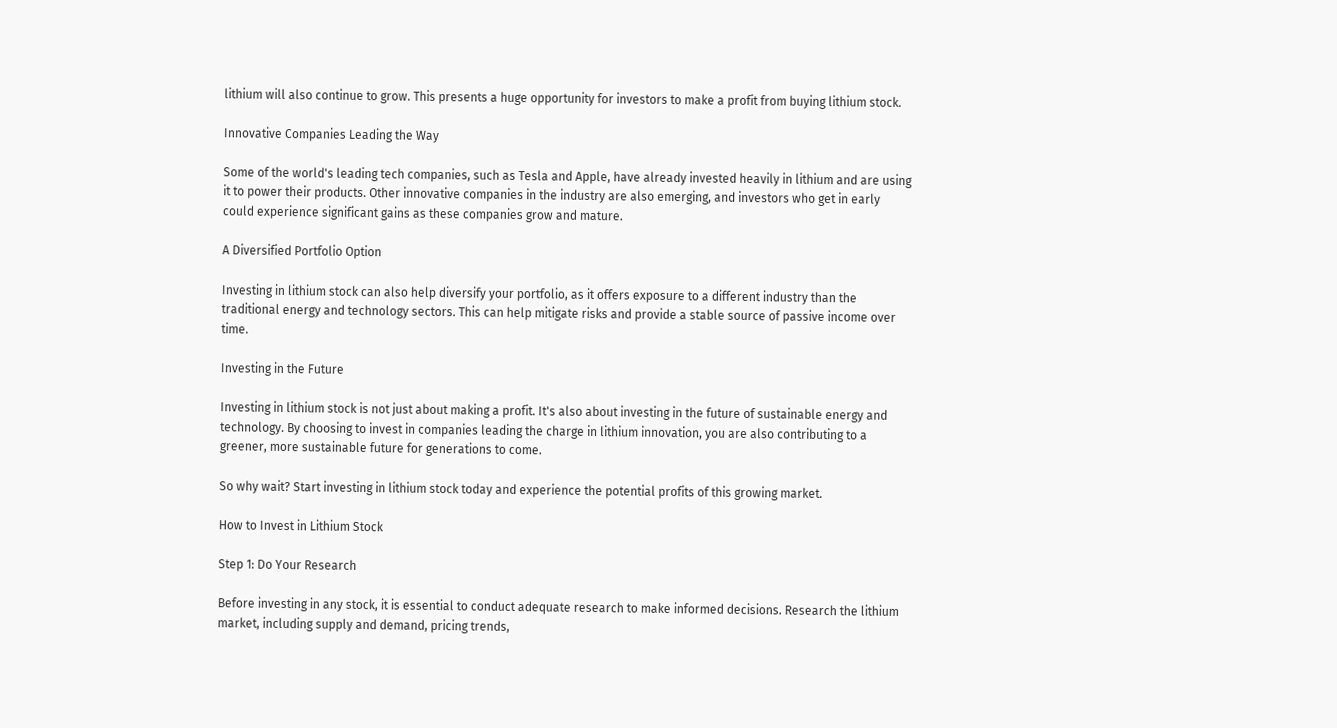lithium will also continue to grow. This presents a huge opportunity for investors to make a profit from buying lithium stock.

Innovative Companies Leading the Way

Some of the world's leading tech companies, such as Tesla and Apple, have already invested heavily in lithium and are using it to power their products. Other innovative companies in the industry are also emerging, and investors who get in early could experience significant gains as these companies grow and mature.

A Diversified Portfolio Option

Investing in lithium stock can also help diversify your portfolio, as it offers exposure to a different industry than the traditional energy and technology sectors. This can help mitigate risks and provide a stable source of passive income over time.

Investing in the Future

Investing in lithium stock is not just about making a profit. It's also about investing in the future of sustainable energy and technology. By choosing to invest in companies leading the charge in lithium innovation, you are also contributing to a greener, more sustainable future for generations to come.

So why wait? Start investing in lithium stock today and experience the potential profits of this growing market.

How to Invest in Lithium Stock

Step 1: Do Your Research

Before investing in any stock, it is essential to conduct adequate research to make informed decisions. Research the lithium market, including supply and demand, pricing trends,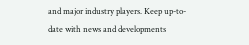and major industry players. Keep up-to-date with news and developments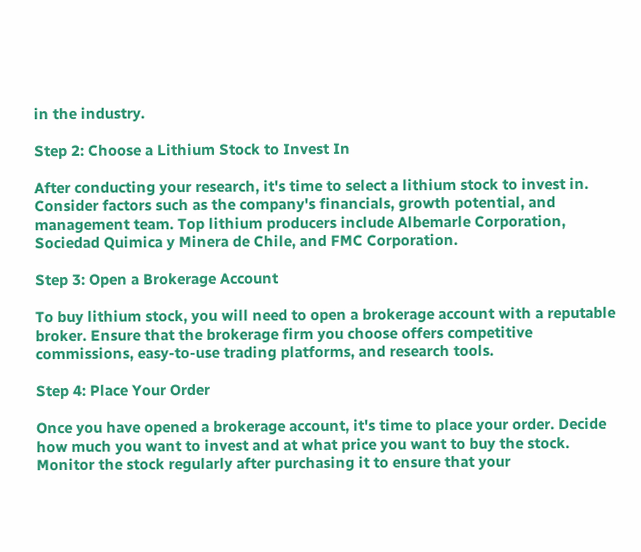in the industry.

Step 2: Choose a Lithium Stock to Invest In

After conducting your research, it's time to select a lithium stock to invest in. Consider factors such as the company's financials, growth potential, and management team. Top lithium producers include Albemarle Corporation, Sociedad Quimica y Minera de Chile, and FMC Corporation.

Step 3: Open a Brokerage Account

To buy lithium stock, you will need to open a brokerage account with a reputable broker. Ensure that the brokerage firm you choose offers competitive commissions, easy-to-use trading platforms, and research tools.

Step 4: Place Your Order

Once you have opened a brokerage account, it's time to place your order. Decide how much you want to invest and at what price you want to buy the stock. Monitor the stock regularly after purchasing it to ensure that your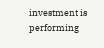investment is performing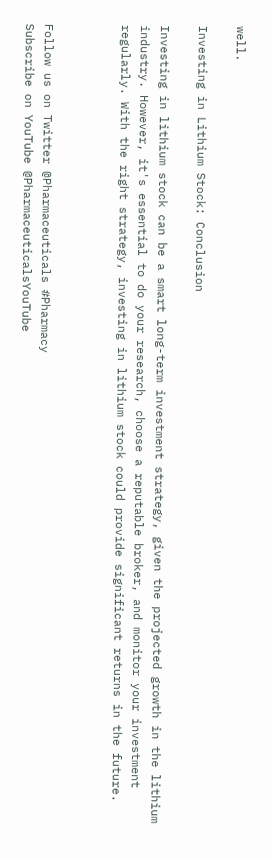well.

Investing in Lithium Stock: Conclusion

Investing in lithium stock can be a smart long-term investment strategy, given the projected growth in the lithium industry. However, it's essential to do your research, choose a reputable broker, and monitor your investment regularly. With the right strategy, investing in lithium stock could provide significant returns in the future.



Follow us on Twitter @Pharmaceuticals #Pharmacy
Subscribe on YouTube @PharmaceuticalsYouTube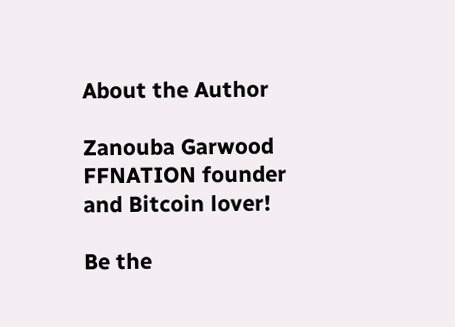About the Author

Zanouba Garwood
FFNATION founder and Bitcoin lover!

Be the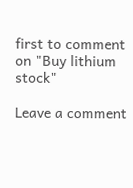first to comment on "Buy lithium stock"

Leave a comment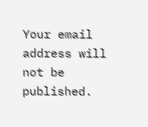Your email address will not be published.